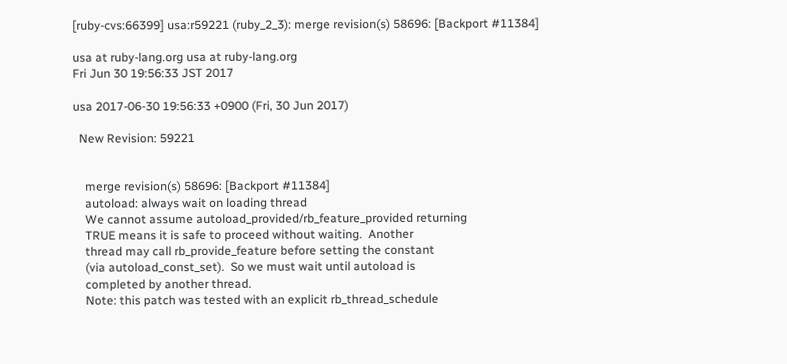[ruby-cvs:66399] usa:r59221 (ruby_2_3): merge revision(s) 58696: [Backport #11384]

usa at ruby-lang.org usa at ruby-lang.org
Fri Jun 30 19:56:33 JST 2017

usa 2017-06-30 19:56:33 +0900 (Fri, 30 Jun 2017)

  New Revision: 59221


    merge revision(s) 58696: [Backport #11384]
    autoload: always wait on loading thread
    We cannot assume autoload_provided/rb_feature_provided returning
    TRUE means it is safe to proceed without waiting.  Another
    thread may call rb_provide_feature before setting the constant
    (via autoload_const_set).  So we must wait until autoload is
    completed by another thread.
    Note: this patch was tested with an explicit rb_thread_schedule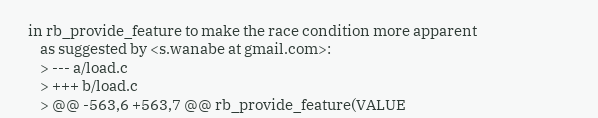in rb_provide_feature to make the race condition more apparent
    as suggested by <s.wanabe at gmail.com>:
    > --- a/load.c
    > +++ b/load.c
    > @@ -563,6 +563,7 @@ rb_provide_feature(VALUE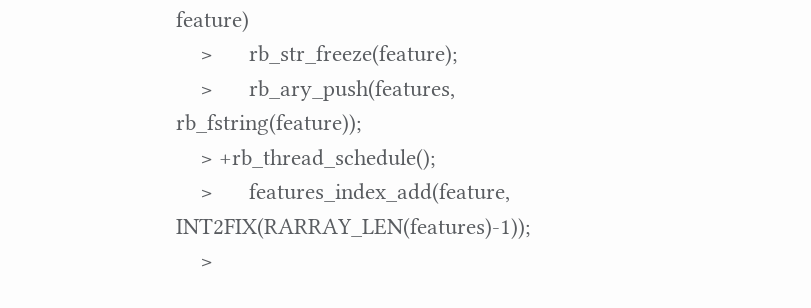feature)
    >      rb_str_freeze(feature);
    >      rb_ary_push(features, rb_fstring(feature));
    > +rb_thread_schedule();
    >      features_index_add(feature, INT2FIX(RARRAY_LEN(features)-1));
    >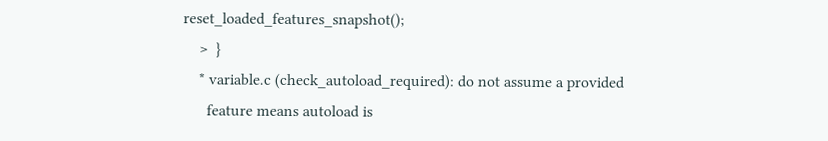reset_loaded_features_snapshot();
    >  }
    * variable.c (check_autoload_required): do not assume a provided
      feature means autoload is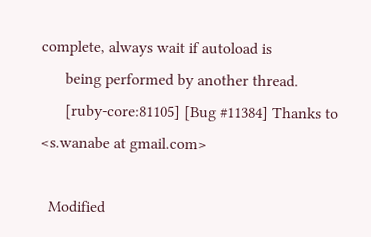complete, always wait if autoload is
      being performed by another thread.
      [ruby-core:81105] [Bug #11384] Thanks to <s.wanabe at gmail.com>

  Modified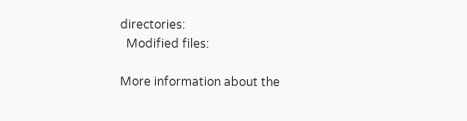directories:
  Modified files:

More information about the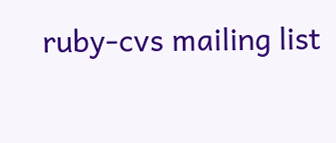ruby-cvs mailing list